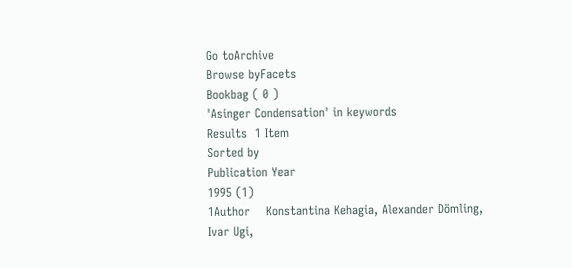Go toArchive
Browse byFacets
Bookbag ( 0 )
'Asinger Condensation' in keywords
Results  1 Item
Sorted by
Publication Year
1995 (1)
1Author    Konstantina Kehagia, Alexander Dömling, Ivar Ugi,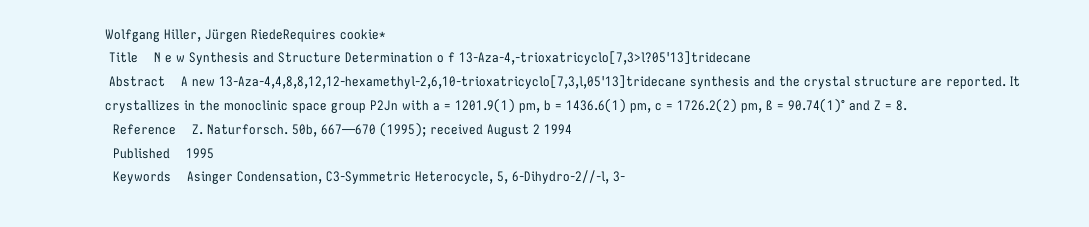Wolfgang Hiller, Jürgen RiedeRequires cookie*
 Title    N e w Synthesis and Structure Determination o f 13-Aza-4,-trioxatricyclo[7,3>l?05'13]tridecane
 Abstract    A new 13-Aza-4,4,8,8,12,12-hexamethyl-2,6,10-trioxatricyclo[7,3,l,05'13]tridecane synthesis and the crystal structure are reported. It crystallizes in the monoclinic space group P2Jn with a = 1201.9(1) pm, b = 1436.6(1) pm, c = 1726.2(2) pm, ß = 90.74(1)° and Z = 8.
  Reference    Z. Naturforsch. 50b, 667—670 (1995); received August 2 1994
  Published    1995
  Keywords    Asinger Condensation, C3-Symmetric Heterocycle, 5, 6-Dihydro-2//-l, 3-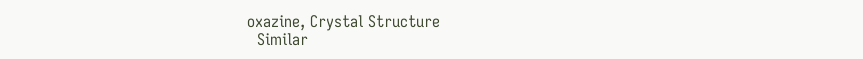oxazine, Crystal Structure
  Similar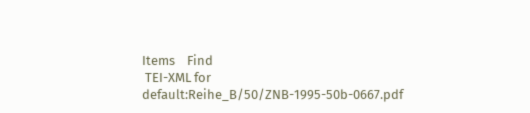Items    Find
 TEI-XML for    default:Reihe_B/50/ZNB-1995-50b-0667.pdf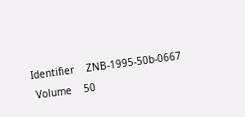Identifier    ZNB-1995-50b-0667
 Volume    50